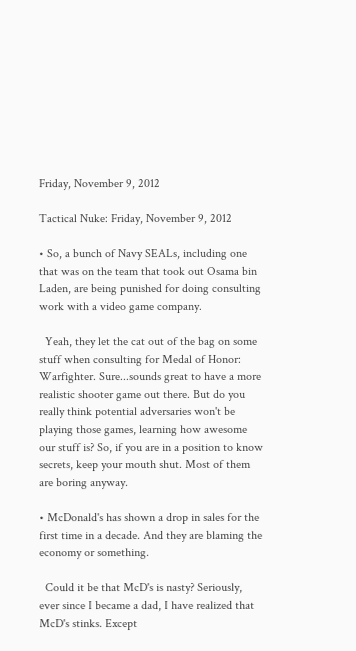Friday, November 9, 2012

Tactical Nuke: Friday, November 9, 2012

• So, a bunch of Navy SEALs, including one that was on the team that took out Osama bin Laden, are being punished for doing consulting work with a video game company.

  Yeah, they let the cat out of the bag on some stuff when consulting for Medal of Honor: Warfighter. Sure...sounds great to have a more realistic shooter game out there. But do you really think potential adversaries won't be playing those games, learning how awesome our stuff is? So, if you are in a position to know secrets, keep your mouth shut. Most of them are boring anyway.

• McDonald's has shown a drop in sales for the first time in a decade. And they are blaming the economy or something.

  Could it be that McD's is nasty? Seriously, ever since I became a dad, I have realized that McD's stinks. Except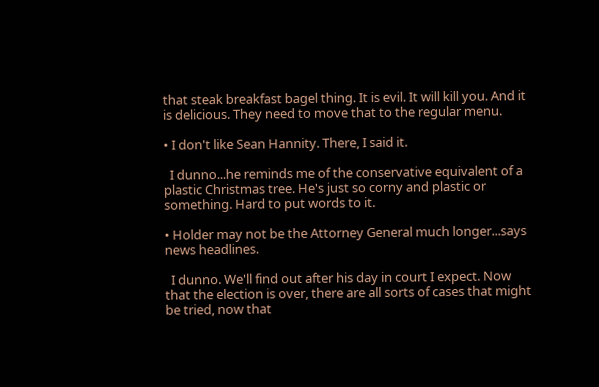that steak breakfast bagel thing. It is evil. It will kill you. And it is delicious. They need to move that to the regular menu.

• I don't like Sean Hannity. There, I said it.

  I dunno...he reminds me of the conservative equivalent of a plastic Christmas tree. He's just so corny and plastic or something. Hard to put words to it.

• Holder may not be the Attorney General much longer...says news headlines.

  I dunno. We'll find out after his day in court I expect. Now that the election is over, there are all sorts of cases that might be tried, now that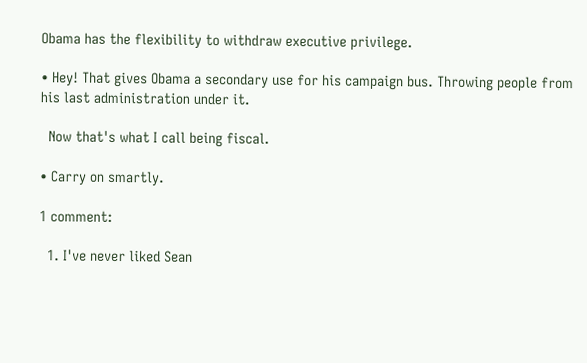Obama has the flexibility to withdraw executive privilege.

• Hey! That gives Obama a secondary use for his campaign bus. Throwing people from his last administration under it.

  Now that's what I call being fiscal.

• Carry on smartly.

1 comment:

  1. I've never liked Sean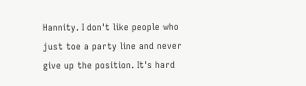Hannity. I don't like people who just toe a party line and never give up the position. It's hard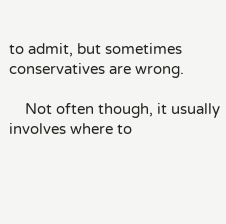to admit, but sometimes conservatives are wrong.

    Not often though, it usually involves where to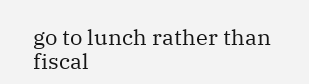go to lunch rather than fiscal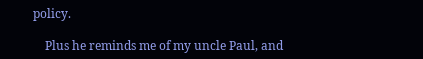policy.

    Plus he reminds me of my uncle Paul, and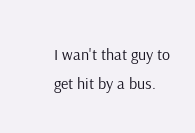I wan't that guy to get hit by a bus.